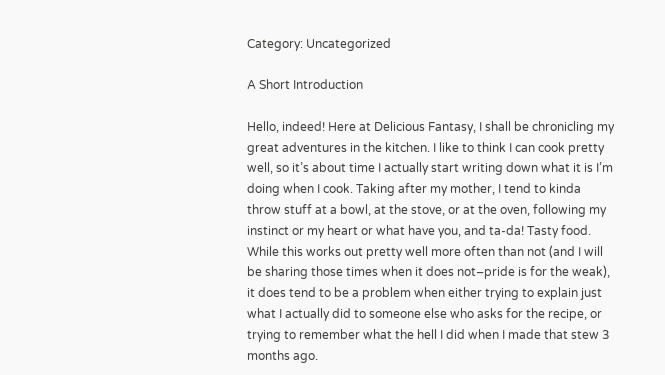Category: Uncategorized

A Short Introduction

Hello, indeed! Here at Delicious Fantasy, I shall be chronicling my great adventures in the kitchen. I like to think I can cook pretty well, so it’s about time I actually start writing down what it is I’m doing when I cook. Taking after my mother, I tend to kinda throw stuff at a bowl, at the stove, or at the oven, following my instinct or my heart or what have you, and ta-da! Tasty food. While this works out pretty well more often than not (and I will be sharing those times when it does not–pride is for the weak), it does tend to be a problem when either trying to explain just what I actually did to someone else who asks for the recipe, or trying to remember what the hell I did when I made that stew 3 months ago.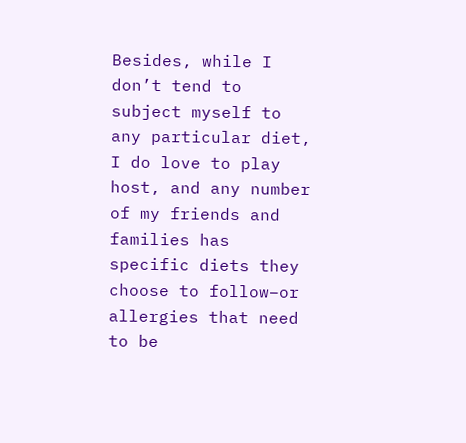Besides, while I don’t tend to subject myself to any particular diet, I do love to play host, and any number of my friends and families has specific diets they choose to follow–or allergies that need to be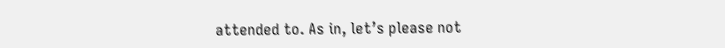attended to. As in, let’s please not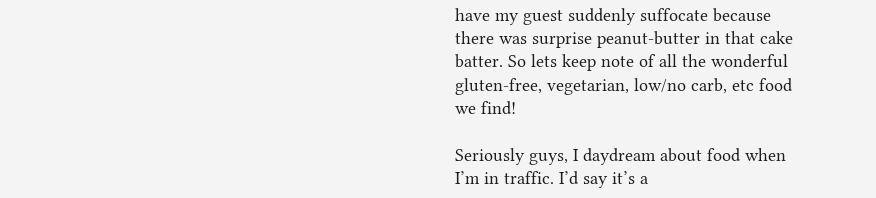have my guest suddenly suffocate because there was surprise peanut-butter in that cake batter. So lets keep note of all the wonderful gluten-free, vegetarian, low/no carb, etc food we find!

Seriously guys, I daydream about food when I’m in traffic. I’d say it’s a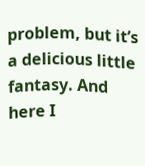problem, but it’s a delicious little fantasy. And here I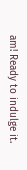am! Ready to indulge it.